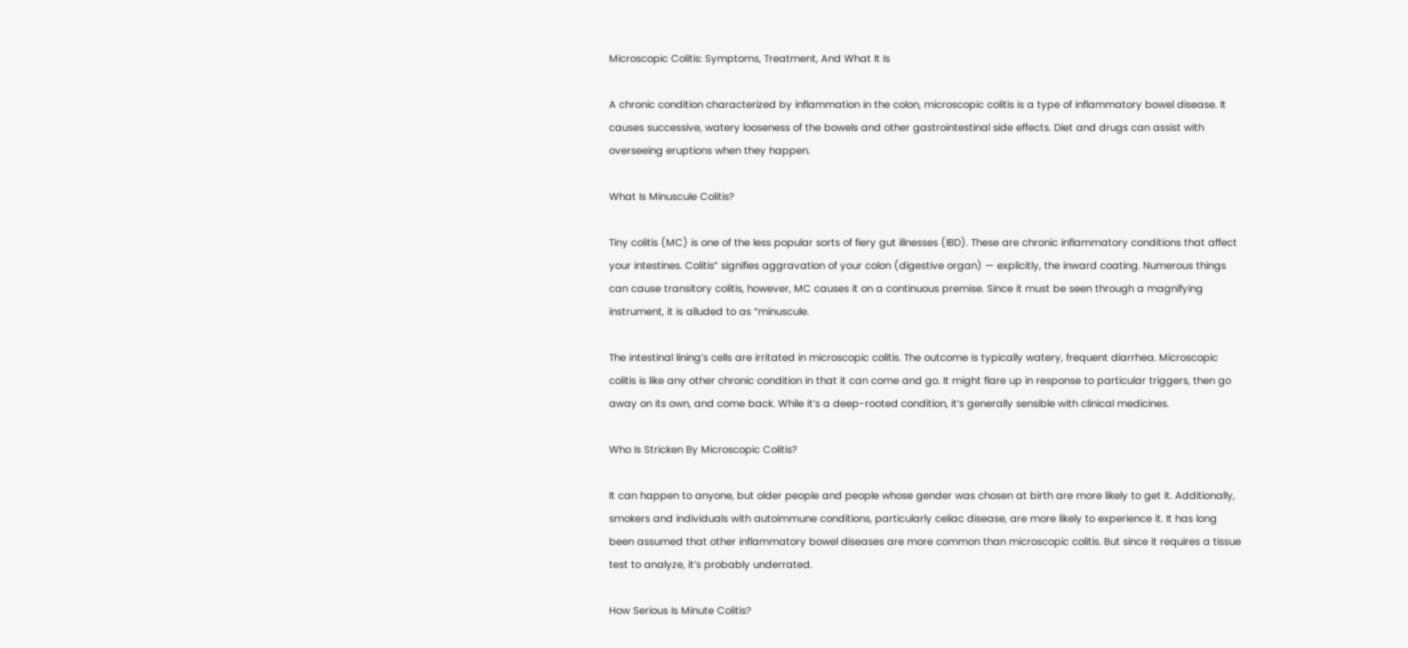Microscopic Colitis: Symptoms, Treatment, And What It Is

A chronic condition characterized by inflammation in the colon, microscopic colitis is a type of inflammatory bowel disease. It causes successive, watery looseness of the bowels and other gastrointestinal side effects. Diet and drugs can assist with overseeing eruptions when they happen.

What Is Minuscule Colitis?

Tiny colitis (MC) is one of the less popular sorts of fiery gut illnesses (IBD). These are chronic inflammatory conditions that affect your intestines. Colitis” signifies aggravation of your colon (digestive organ) — explicitly, the inward coating. Numerous things can cause transitory colitis, however, MC causes it on a continuous premise. Since it must be seen through a magnifying instrument, it is alluded to as “minuscule.

The intestinal lining’s cells are irritated in microscopic colitis. The outcome is typically watery, frequent diarrhea. Microscopic colitis is like any other chronic condition in that it can come and go. It might flare up in response to particular triggers, then go away on its own, and come back. While it’s a deep-rooted condition, it’s generally sensible with clinical medicines.

Who Is Stricken By Microscopic Colitis?

It can happen to anyone, but older people and people whose gender was chosen at birth are more likely to get it. Additionally, smokers and individuals with autoimmune conditions, particularly celiac disease, are more likely to experience it. It has long been assumed that other inflammatory bowel diseases are more common than microscopic colitis. But since it requires a tissue test to analyze, it’s probably underrated.

How Serious Is Minute Colitis?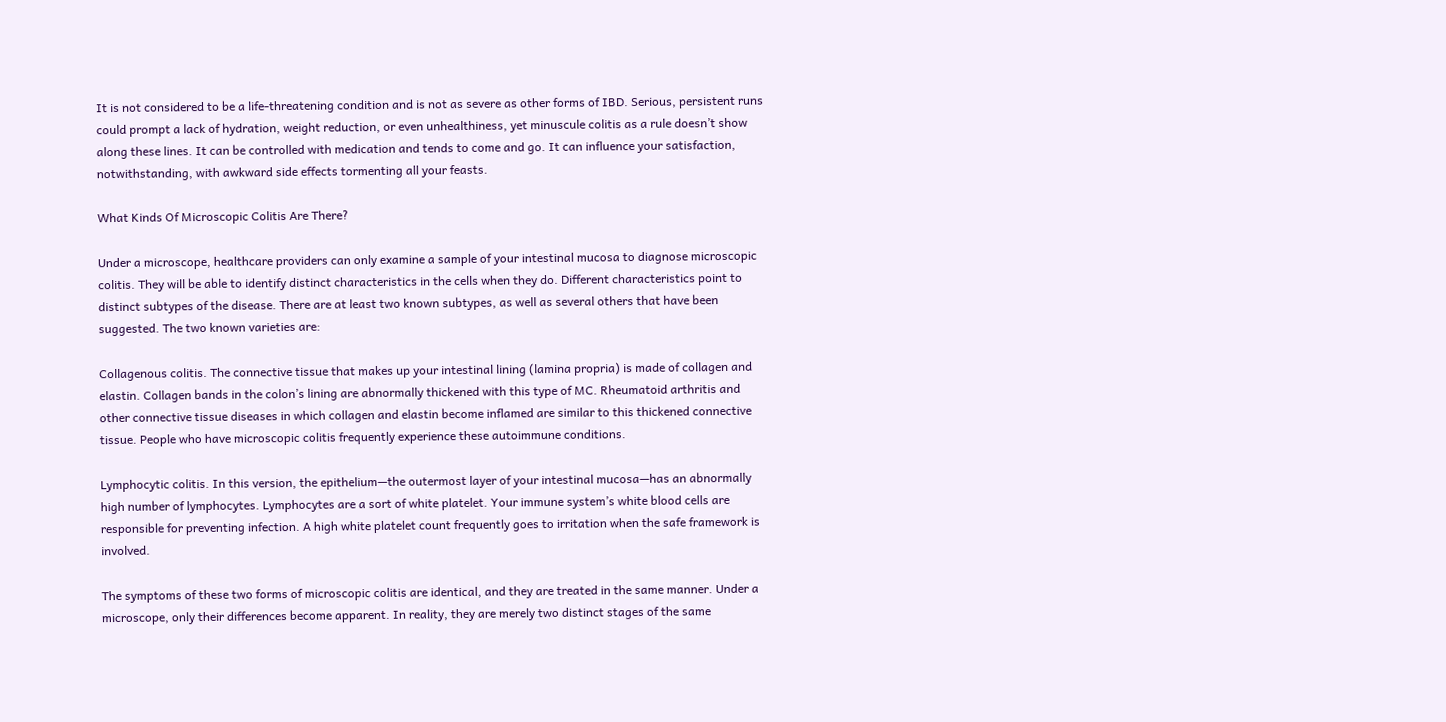It is not considered to be a life-threatening condition and is not as severe as other forms of IBD. Serious, persistent runs could prompt a lack of hydration, weight reduction, or even unhealthiness, yet minuscule colitis as a rule doesn’t show along these lines. It can be controlled with medication and tends to come and go. It can influence your satisfaction, notwithstanding, with awkward side effects tormenting all your feasts.

What Kinds Of Microscopic Colitis Are There?

Under a microscope, healthcare providers can only examine a sample of your intestinal mucosa to diagnose microscopic colitis. They will be able to identify distinct characteristics in the cells when they do. Different characteristics point to distinct subtypes of the disease. There are at least two known subtypes, as well as several others that have been suggested. The two known varieties are:

Collagenous colitis. The connective tissue that makes up your intestinal lining (lamina propria) is made of collagen and elastin. Collagen bands in the colon’s lining are abnormally thickened with this type of MC. Rheumatoid arthritis and other connective tissue diseases in which collagen and elastin become inflamed are similar to this thickened connective tissue. People who have microscopic colitis frequently experience these autoimmune conditions.

Lymphocytic colitis. In this version, the epithelium—the outermost layer of your intestinal mucosa—has an abnormally high number of lymphocytes. Lymphocytes are a sort of white platelet. Your immune system’s white blood cells are responsible for preventing infection. A high white platelet count frequently goes to irritation when the safe framework is involved.

The symptoms of these two forms of microscopic colitis are identical, and they are treated in the same manner. Under a microscope, only their differences become apparent. In reality, they are merely two distinct stages of the same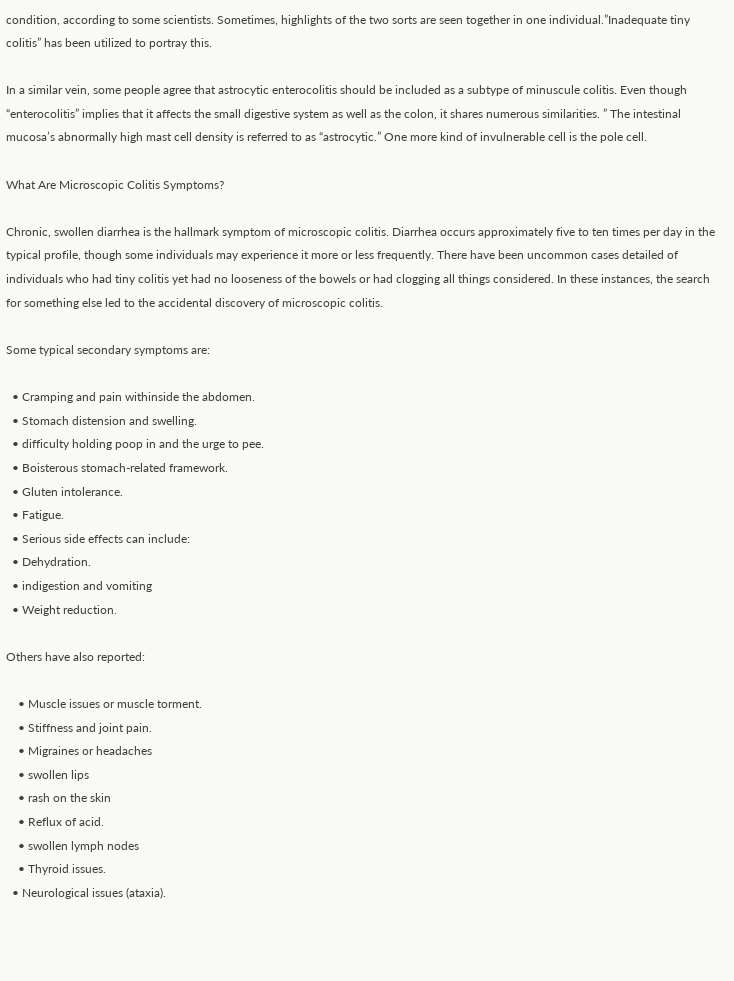condition, according to some scientists. Sometimes, highlights of the two sorts are seen together in one individual.”Inadequate tiny colitis” has been utilized to portray this.

In a similar vein, some people agree that astrocytic enterocolitis should be included as a subtype of minuscule colitis. Even though “enterocolitis” implies that it affects the small digestive system as well as the colon, it shares numerous similarities. ” The intestinal mucosa’s abnormally high mast cell density is referred to as “astrocytic.” One more kind of invulnerable cell is the pole cell.

What Are Microscopic Colitis Symptoms?

Chronic, swollen diarrhea is the hallmark symptom of microscopic colitis. Diarrhea occurs approximately five to ten times per day in the typical profile, though some individuals may experience it more or less frequently. There have been uncommon cases detailed of individuals who had tiny colitis yet had no looseness of the bowels or had clogging all things considered. In these instances, the search for something else led to the accidental discovery of microscopic colitis.

Some typical secondary symptoms are:

  • Cramping and pain withinside the abdomen.
  • Stomach distension and swelling.
  • difficulty holding poop in and the urge to pee.
  • Boisterous stomach-related framework.
  • Gluten intolerance.
  • Fatigue.
  • Serious side effects can include:
  • Dehydration.
  • indigestion and vomiting
  • Weight reduction.

Others have also reported:

    • Muscle issues or muscle torment.
    • Stiffness and joint pain.
    • Migraines or headaches
    • swollen lips
    • rash on the skin
    • Reflux of acid.
    • swollen lymph nodes
    • Thyroid issues.
  • Neurological issues (ataxia).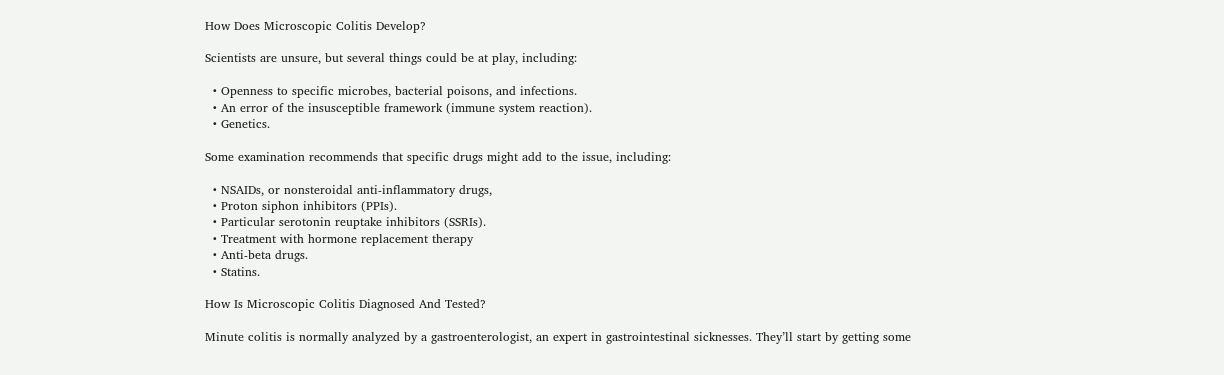How Does Microscopic Colitis Develop?

Scientists are unsure, but several things could be at play, including:

  • Openness to specific microbes, bacterial poisons, and infections.
  • An error of the insusceptible framework (immune system reaction).
  • Genetics.

Some examination recommends that specific drugs might add to the issue, including:

  • NSAIDs, or nonsteroidal anti-inflammatory drugs,
  • Proton siphon inhibitors (PPIs).
  • Particular serotonin reuptake inhibitors (SSRIs).
  • Treatment with hormone replacement therapy
  • Anti-beta drugs.
  • Statins.

How Is Microscopic Colitis Diagnosed And Tested?

Minute colitis is normally analyzed by a gastroenterologist, an expert in gastrointestinal sicknesses. They’ll start by getting some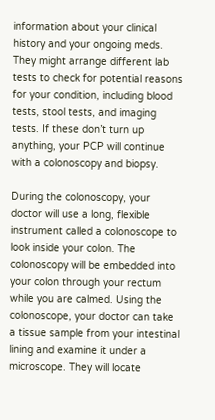information about your clinical history and your ongoing meds. They might arrange different lab tests to check for potential reasons for your condition, including blood tests, stool tests, and imaging tests. If these don’t turn up anything, your PCP will continue with a colonoscopy and biopsy.

During the colonoscopy, your doctor will use a long, flexible instrument called a colonoscope to look inside your colon. The colonoscopy will be embedded into your colon through your rectum while you are calmed. Using the colonoscope, your doctor can take a tissue sample from your intestinal lining and examine it under a microscope. They will locate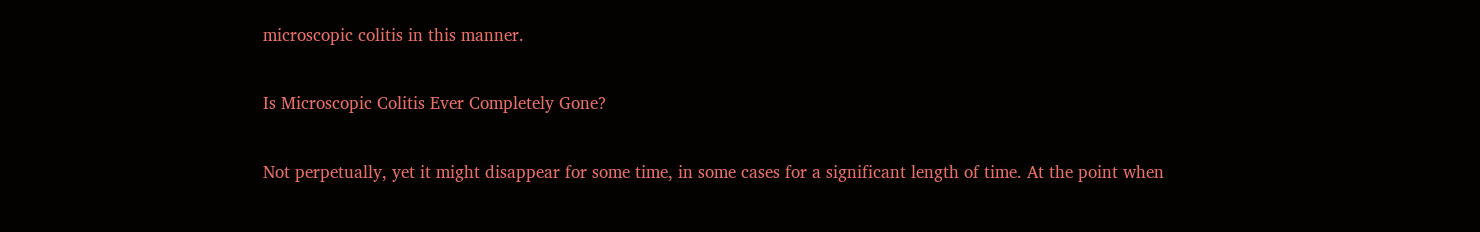microscopic colitis in this manner.

Is Microscopic Colitis Ever Completely Gone?

Not perpetually, yet it might disappear for some time, in some cases for a significant length of time. At the point when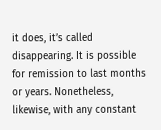it does, it’s called disappearing. It is possible for remission to last months or years. Nonetheless, likewise, with any constant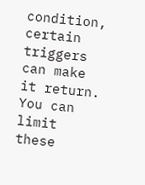condition, certain triggers can make it return. You can limit these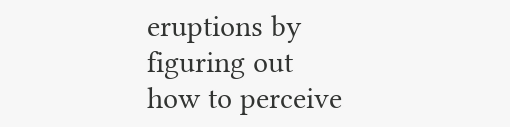eruptions by figuring out how to perceive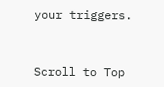your triggers.


Scroll to Top